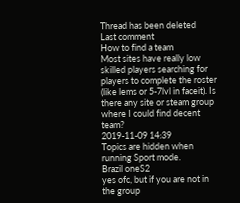Thread has been deleted
Last comment
How to find a team
Most sites have really low skilled players searching for players to complete the roster (like lems or 5-7lvl in faceit). Is there any site or steam group where I could find decent team?
2019-11-09 14:39
Topics are hidden when running Sport mode.
Brazil oneS2
yes ofc, but if you are not in the group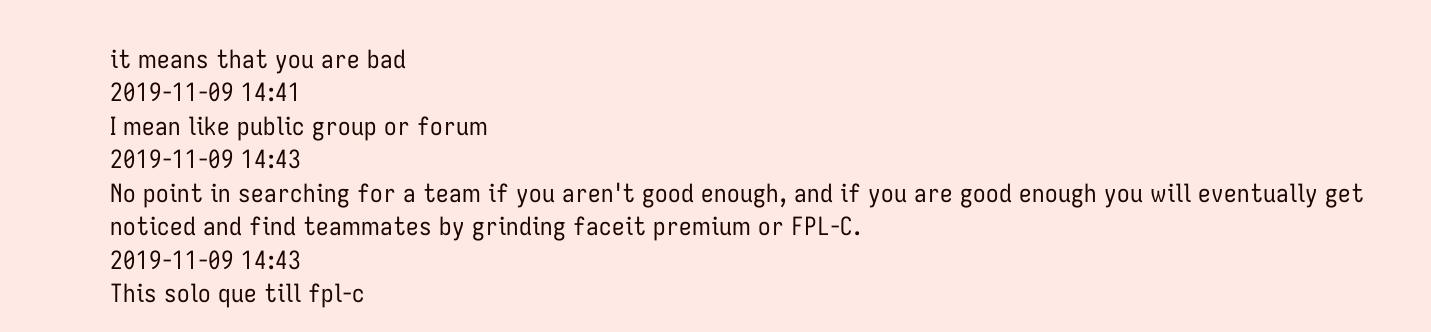it means that you are bad
2019-11-09 14:41
I mean like public group or forum
2019-11-09 14:43
No point in searching for a team if you aren't good enough, and if you are good enough you will eventually get noticed and find teammates by grinding faceit premium or FPL-C.
2019-11-09 14:43
This solo que till fpl-c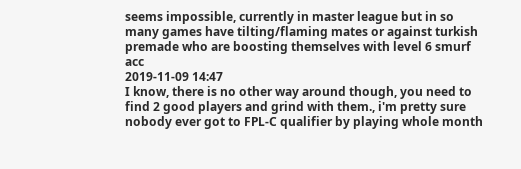seems impossible, currently in master league but in so many games have tilting/flaming mates or against turkish premade who are boosting themselves with level 6 smurf acc
2019-11-09 14:47
I know, there is no other way around though, you need to find 2 good players and grind with them., i'm pretty sure nobody ever got to FPL-C qualifier by playing whole month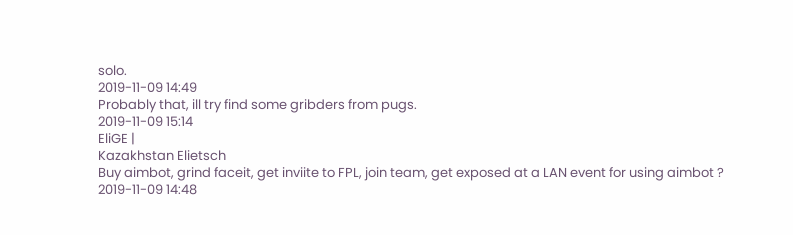solo.
2019-11-09 14:49
Probably that, ill try find some gribders from pugs.
2019-11-09 15:14
EliGE |
Kazakhstan Elietsch
Buy aimbot, grind faceit, get inviite to FPL, join team, get exposed at a LAN event for using aimbot ?
2019-11-09 14:48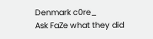Denmark c0re_
Ask FaZe what they did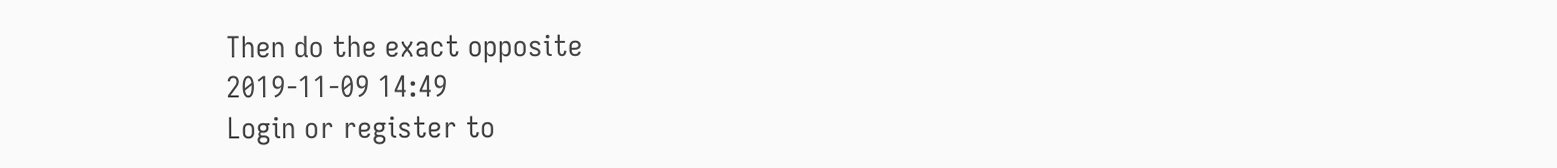Then do the exact opposite
2019-11-09 14:49
Login or register to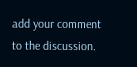add your comment to the discussion.